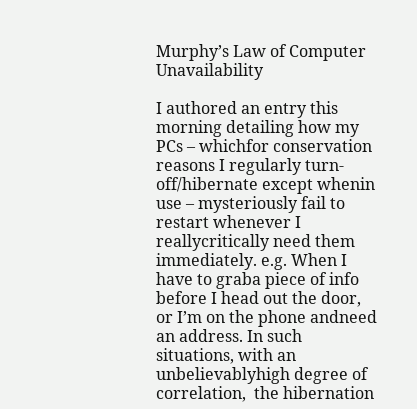Murphy’s Law of Computer Unavailability

I authored an entry this morning detailing how my PCs – whichfor conservation reasons I regularly turn-off/hibernate except whenin use – mysteriously fail to restart whenever I reallycritically need them immediately. e.g. When I have to graba piece of info before I head out the door, or I’m on the phone andneed an address. In such situations, with an unbelievablyhigh degree of correlation,  the hibernation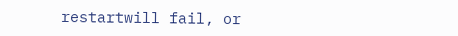restartwill fail, or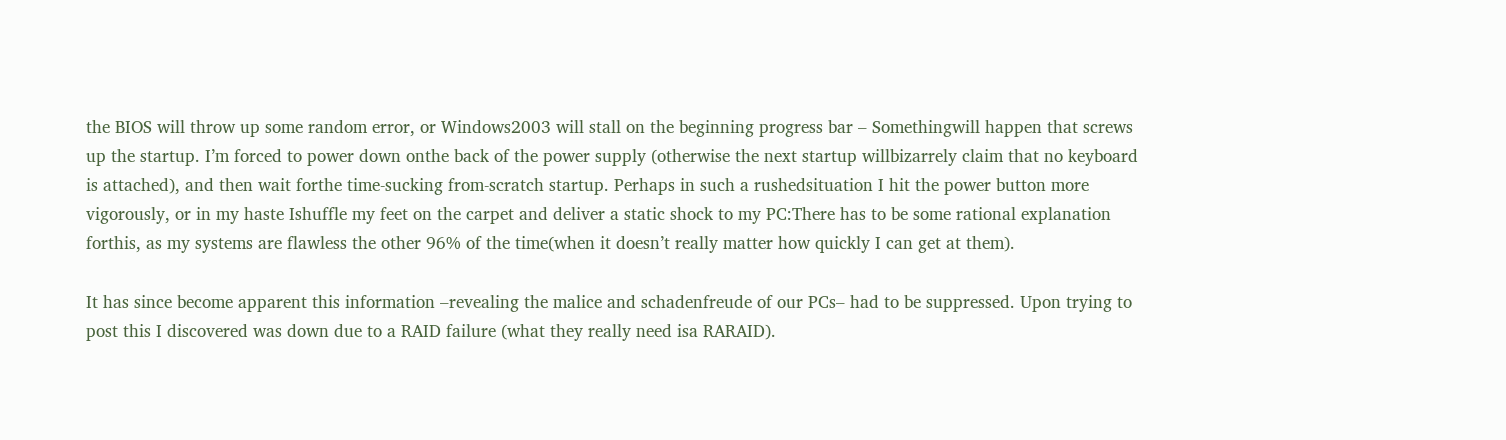the BIOS will throw up some random error, or Windows2003 will stall on the beginning progress bar – Somethingwill happen that screws up the startup. I’m forced to power down onthe back of the power supply (otherwise the next startup willbizarrely claim that no keyboard is attached), and then wait forthe time-sucking from-scratch startup. Perhaps in such a rushedsituation I hit the power button more vigorously, or in my haste Ishuffle my feet on the carpet and deliver a static shock to my PC:There has to be some rational explanation forthis, as my systems are flawless the other 96% of the time(when it doesn’t really matter how quickly I can get at them).

It has since become apparent this information –revealing the malice and schadenfreude of our PCs– had to be suppressed. Upon trying to post this I discovered was down due to a RAID failure (what they really need isa RARAID).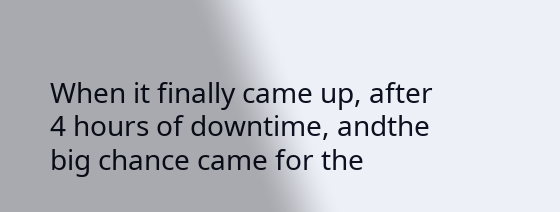When it finally came up, after 4 hours of downtime, andthe big chance came for the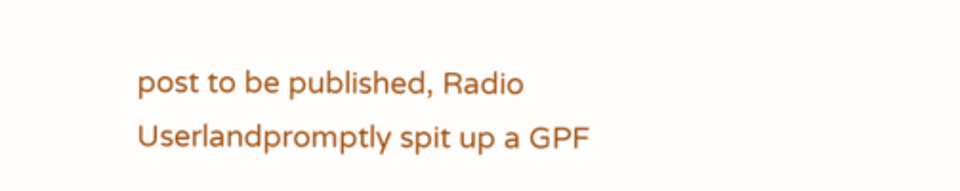post to be published, Radio Userlandpromptly spit up a GPF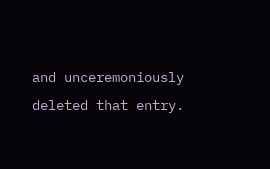and unceremoniously deleted that entry.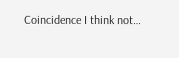Coincidence I think not…